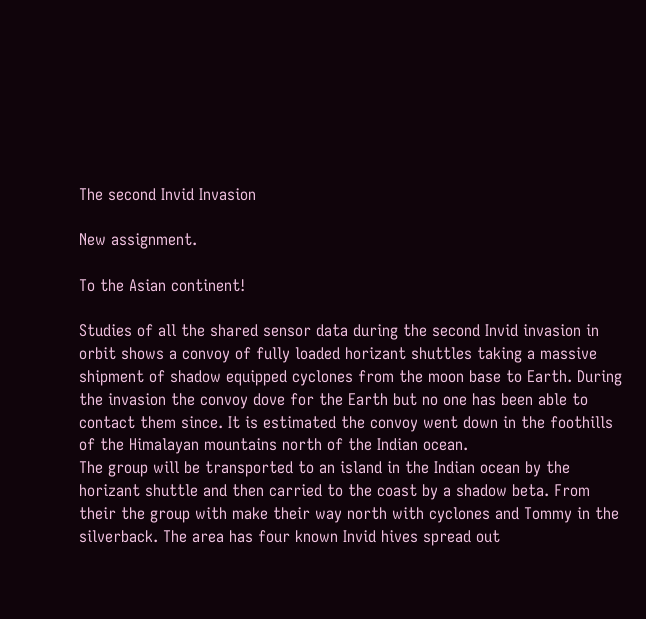The second Invid Invasion

New assignment.

To the Asian continent!

Studies of all the shared sensor data during the second Invid invasion in orbit shows a convoy of fully loaded horizant shuttles taking a massive shipment of shadow equipped cyclones from the moon base to Earth. During the invasion the convoy dove for the Earth but no one has been able to contact them since. It is estimated the convoy went down in the foothills of the Himalayan mountains north of the Indian ocean.
The group will be transported to an island in the Indian ocean by the horizant shuttle and then carried to the coast by a shadow beta. From their the group with make their way north with cyclones and Tommy in the silverback. The area has four known Invid hives spread out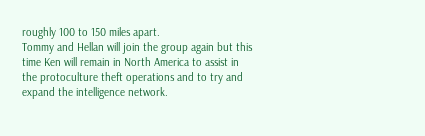roughly 100 to 150 miles apart.
Tommy and Hellan will join the group again but this time Ken will remain in North America to assist in the protoculture theft operations and to try and expand the intelligence network.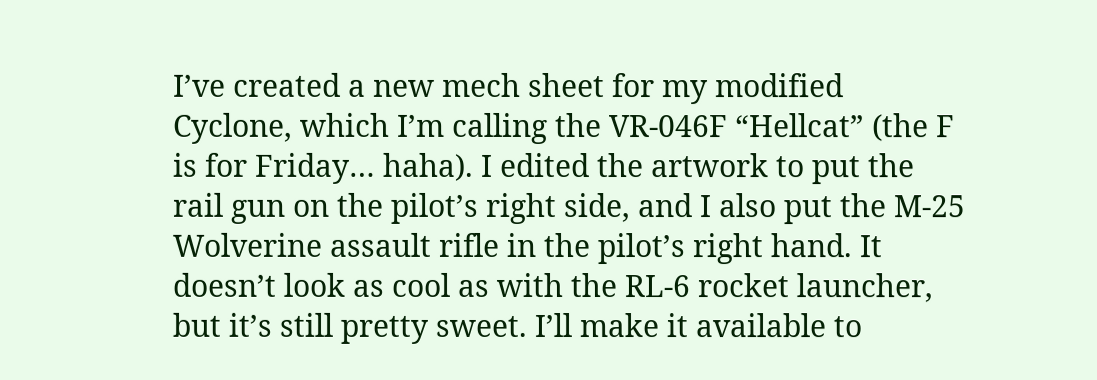I’ve created a new mech sheet for my modified Cyclone, which I’m calling the VR-046F “Hellcat” (the F is for Friday… haha). I edited the artwork to put the rail gun on the pilot’s right side, and I also put the M-25 Wolverine assault rifle in the pilot’s right hand. It doesn’t look as cool as with the RL-6 rocket launcher, but it’s still pretty sweet. I’ll make it available to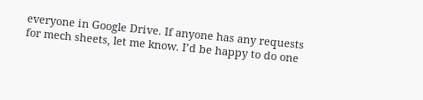everyone in Google Drive. If anyone has any requests for mech sheets, let me know. I’d be happy to do one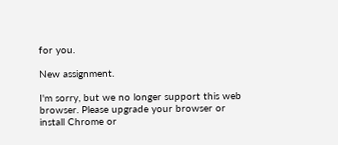for you.

New assignment.

I'm sorry, but we no longer support this web browser. Please upgrade your browser or install Chrome or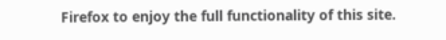Firefox to enjoy the full functionality of this site.